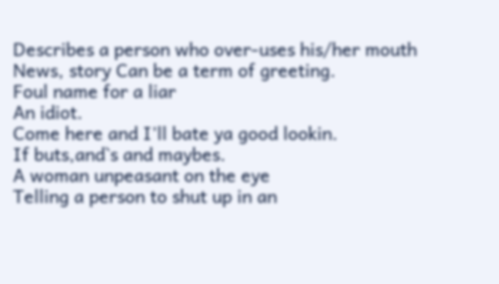Describes a person who over-uses his/her mouth
News, story Can be a term of greeting.
Foul name for a liar
An idiot.
Come here and I'll bate ya good lookin.
If buts,and`s and maybes.
A woman unpeasant on the eye
Telling a person to shut up in an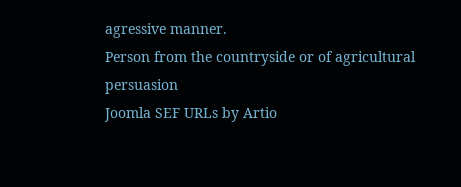agressive manner.
Person from the countryside or of agricultural persuasion
Joomla SEF URLs by Artio